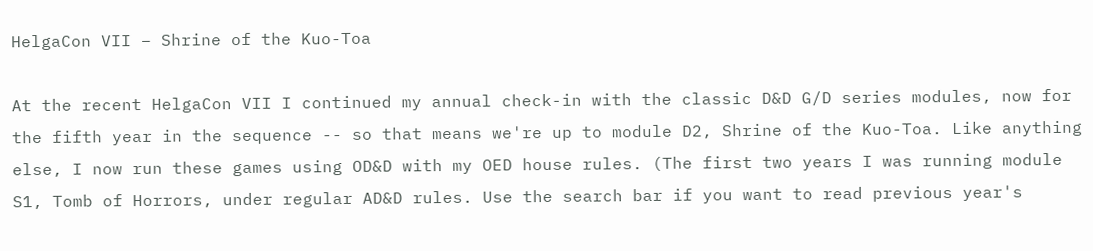HelgaCon VII – Shrine of the Kuo-Toa

At the recent HelgaCon VII I continued my annual check-in with the classic D&D G/D series modules, now for the fifth year in the sequence -- so that means we're up to module D2, Shrine of the Kuo-Toa. Like anything else, I now run these games using OD&D with my OED house rules. (The first two years I was running module S1, Tomb of Horrors, under regular AD&D rules. Use the search bar if you want to read previous year's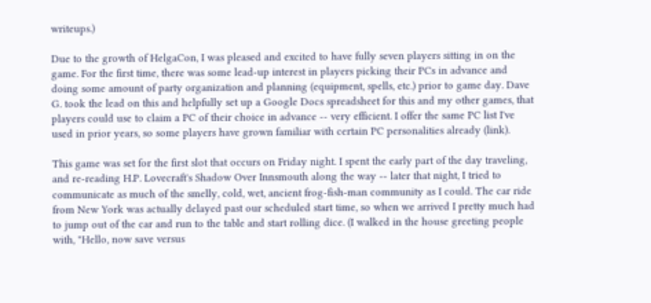writeups.)

Due to the growth of HelgaCon, I was pleased and excited to have fully seven players sitting in on the game. For the first time, there was some lead-up interest in players picking their PCs in advance and doing some amount of party organization and planning (equipment, spells, etc.) prior to game day. Dave G. took the lead on this and helpfully set up a Google Docs spreadsheet for this and my other games, that players could use to claim a PC of their choice in advance -- very efficient. I offer the same PC list I've used in prior years, so some players have grown familiar with certain PC personalities already (link).

This game was set for the first slot that occurs on Friday night. I spent the early part of the day traveling, and re-reading H.P. Lovecraft's Shadow Over Innsmouth along the way -- later that night, I tried to communicate as much of the smelly, cold, wet, ancient frog-fish-man community as I could. The car ride from New York was actually delayed past our scheduled start time, so when we arrived I pretty much had to jump out of the car and run to the table and start rolling dice. (I walked in the house greeting people with, "Hello, now save versus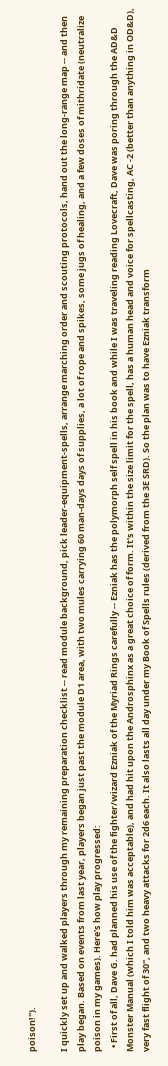poison!").

I quickly set up and walked players through my remaining preparation checklist -- read module background, pick leader-equipment-spells, arrange marching order and scouting protocols, hand out the long-range map -- and then play began. Based on events from last year, players began just past the module D1 area, with two mules carrying 60 man-days days of supplies, a lot of rope and spikes, some jugs of healing, and a few doses of mithridate (neutralize poison in my games). Here's how play progressed:
  • First of all, Dave G. had planned his use of the fighter/wizard Ezniak of the Myriad Rings carefully -- Ezniak has the polymorph self spell in his book and while I was traveling reading Lovecraft, Dave was poring through the AD&D Monster Manual (which I told him was acceptable), and had hit upon the Androsphinx as a great choice of form. It's within the size limit for the spell, has a human head and voice for spellcasting, AC -2 (better than anything in OD&D), very fast flight of 30", and two heavy attacks for 2d6 each. It also lasts all day under my Book of Spells rules (derived from the 3E SRD). So the plan was to have Ezniak transform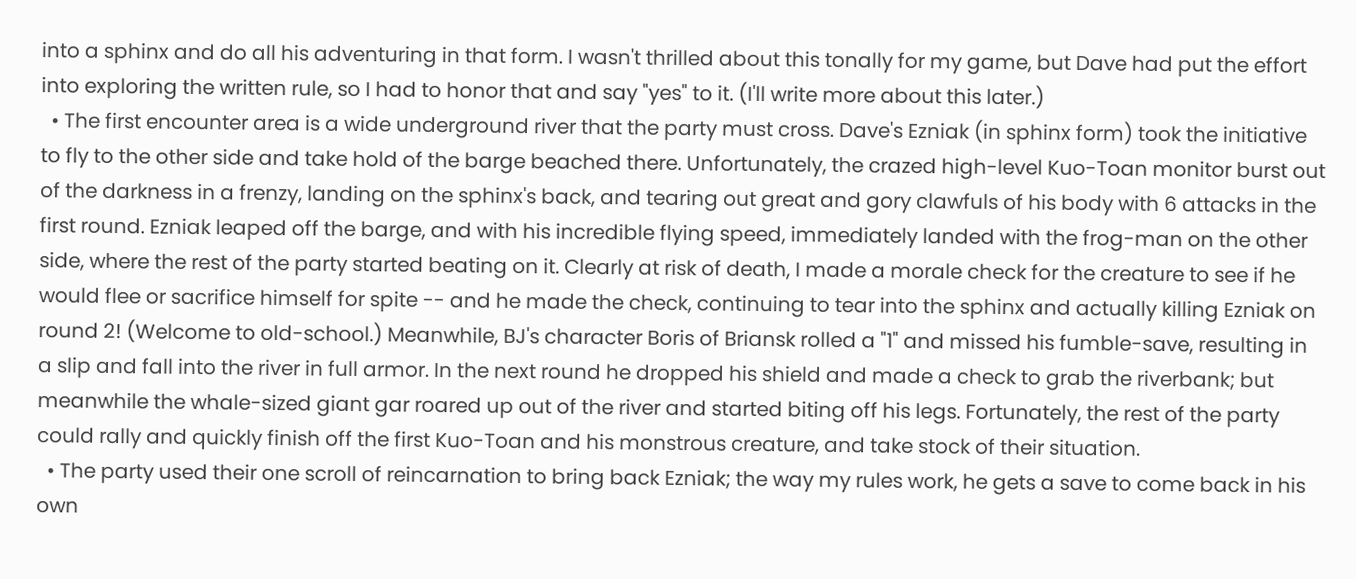into a sphinx and do all his adventuring in that form. I wasn't thrilled about this tonally for my game, but Dave had put the effort into exploring the written rule, so I had to honor that and say "yes" to it. (I'll write more about this later.)
  • The first encounter area is a wide underground river that the party must cross. Dave's Ezniak (in sphinx form) took the initiative to fly to the other side and take hold of the barge beached there. Unfortunately, the crazed high-level Kuo-Toan monitor burst out of the darkness in a frenzy, landing on the sphinx's back, and tearing out great and gory clawfuls of his body with 6 attacks in the first round. Ezniak leaped off the barge, and with his incredible flying speed, immediately landed with the frog-man on the other side, where the rest of the party started beating on it. Clearly at risk of death, I made a morale check for the creature to see if he would flee or sacrifice himself for spite -- and he made the check, continuing to tear into the sphinx and actually killing Ezniak on round 2! (Welcome to old-school.) Meanwhile, BJ's character Boris of Briansk rolled a "1" and missed his fumble-save, resulting in a slip and fall into the river in full armor. In the next round he dropped his shield and made a check to grab the riverbank; but meanwhile the whale-sized giant gar roared up out of the river and started biting off his legs. Fortunately, the rest of the party could rally and quickly finish off the first Kuo-Toan and his monstrous creature, and take stock of their situation.
  • The party used their one scroll of reincarnation to bring back Ezniak; the way my rules work, he gets a save to come back in his own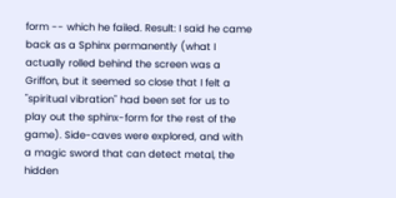form -- which he failed. Result: I said he came back as a Sphinx permanently (what I actually rolled behind the screen was a Griffon, but it seemed so close that I felt a "spiritual vibration" had been set for us to play out the sphinx-form for the rest of the game). Side-caves were explored, and with a magic sword that can detect metal, the hidden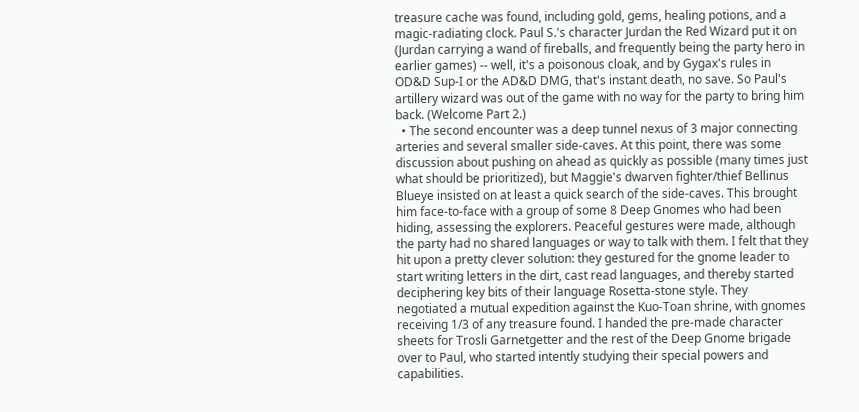treasure cache was found, including gold, gems, healing potions, and a magic-radiating clock. Paul S.'s character Jurdan the Red Wizard put it on (Jurdan carrying a wand of fireballs, and frequently being the party hero in earlier games) -- well, it's a poisonous cloak, and by Gygax's rules in OD&D Sup-I or the AD&D DMG, that's instant death, no save. So Paul's artillery wizard was out of the game with no way for the party to bring him back. (Welcome Part 2.)
  • The second encounter was a deep tunnel nexus of 3 major connecting arteries and several smaller side-caves. At this point, there was some discussion about pushing on ahead as quickly as possible (many times just what should be prioritized), but Maggie's dwarven fighter/thief Bellinus Blueye insisted on at least a quick search of the side-caves. This brought him face-to-face with a group of some 8 Deep Gnomes who had been hiding, assessing the explorers. Peaceful gestures were made, although the party had no shared languages or way to talk with them. I felt that they hit upon a pretty clever solution: they gestured for the gnome leader to start writing letters in the dirt, cast read languages, and thereby started deciphering key bits of their language Rosetta-stone style. They negotiated a mutual expedition against the Kuo-Toan shrine, with gnomes receiving 1/3 of any treasure found. I handed the pre-made character sheets for Trosli Garnetgetter and the rest of the Deep Gnome brigade over to Paul, who started intently studying their special powers and capabilities.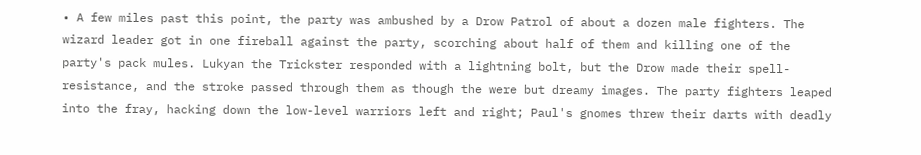• A few miles past this point, the party was ambushed by a Drow Patrol of about a dozen male fighters. The wizard leader got in one fireball against the party, scorching about half of them and killing one of the party's pack mules. Lukyan the Trickster responded with a lightning bolt, but the Drow made their spell-resistance, and the stroke passed through them as though the were but dreamy images. The party fighters leaped into the fray, hacking down the low-level warriors left and right; Paul's gnomes threw their darts with deadly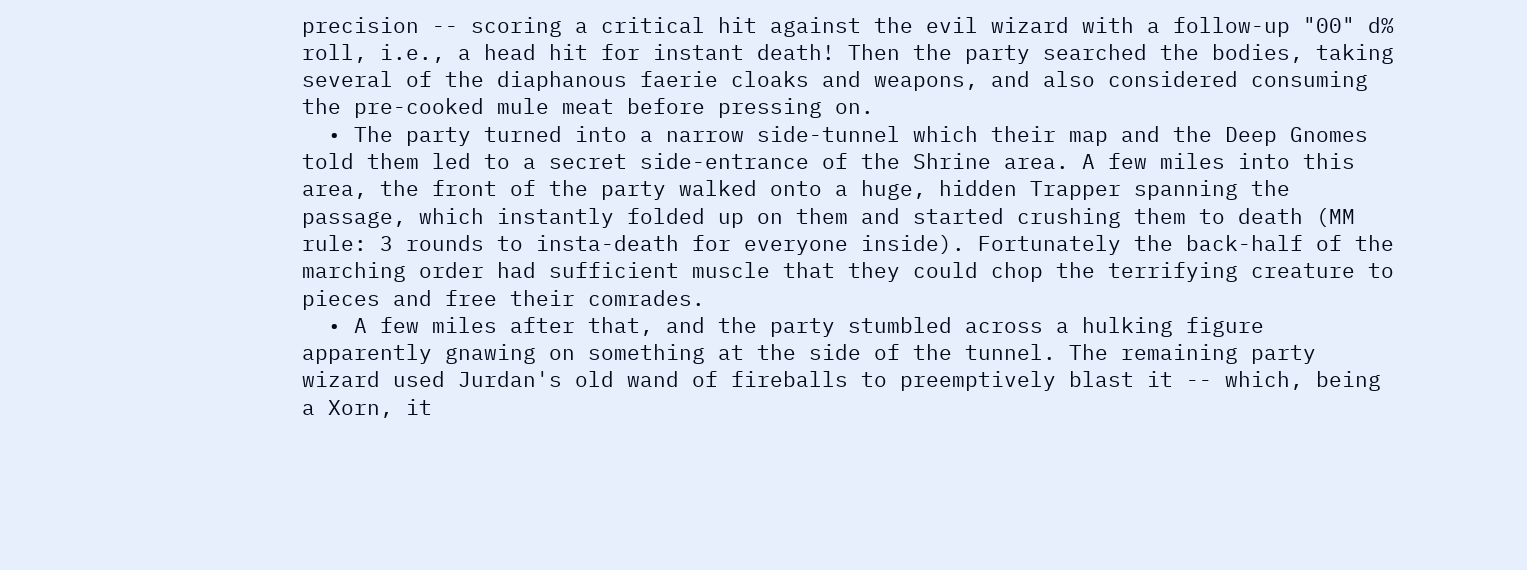precision -- scoring a critical hit against the evil wizard with a follow-up "00" d% roll, i.e., a head hit for instant death! Then the party searched the bodies, taking several of the diaphanous faerie cloaks and weapons, and also considered consuming the pre-cooked mule meat before pressing on.
  • The party turned into a narrow side-tunnel which their map and the Deep Gnomes told them led to a secret side-entrance of the Shrine area. A few miles into this area, the front of the party walked onto a huge, hidden Trapper spanning the passage, which instantly folded up on them and started crushing them to death (MM rule: 3 rounds to insta-death for everyone inside). Fortunately the back-half of the marching order had sufficient muscle that they could chop the terrifying creature to pieces and free their comrades.
  • A few miles after that, and the party stumbled across a hulking figure apparently gnawing on something at the side of the tunnel. The remaining party wizard used Jurdan's old wand of fireballs to preemptively blast it -- which, being a Xorn, it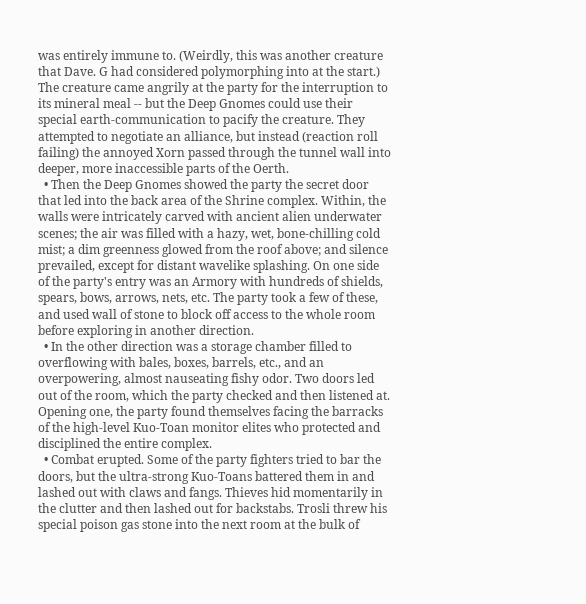was entirely immune to. (Weirdly, this was another creature that Dave. G had considered polymorphing into at the start.) The creature came angrily at the party for the interruption to its mineral meal -- but the Deep Gnomes could use their special earth-communication to pacify the creature. They attempted to negotiate an alliance, but instead (reaction roll failing) the annoyed Xorn passed through the tunnel wall into deeper, more inaccessible parts of the Oerth.
  • Then the Deep Gnomes showed the party the secret door that led into the back area of the Shrine complex. Within, the walls were intricately carved with ancient alien underwater scenes; the air was filled with a hazy, wet, bone-chilling cold mist; a dim greenness glowed from the roof above; and silence prevailed, except for distant wavelike splashing. On one side of the party's entry was an Armory with hundreds of shields, spears, bows, arrows, nets, etc. The party took a few of these, and used wall of stone to block off access to the whole room before exploring in another direction.
  • In the other direction was a storage chamber filled to overflowing with bales, boxes, barrels, etc., and an overpowering, almost nauseating fishy odor. Two doors led out of the room, which the party checked and then listened at. Opening one, the party found themselves facing the barracks of the high-level Kuo-Toan monitor elites who protected and disciplined the entire complex.
  • Combat erupted. Some of the party fighters tried to bar the doors, but the ultra-strong Kuo-Toans battered them in and lashed out with claws and fangs. Thieves hid momentarily in the clutter and then lashed out for backstabs. Trosli threw his special poison gas stone into the next room at the bulk of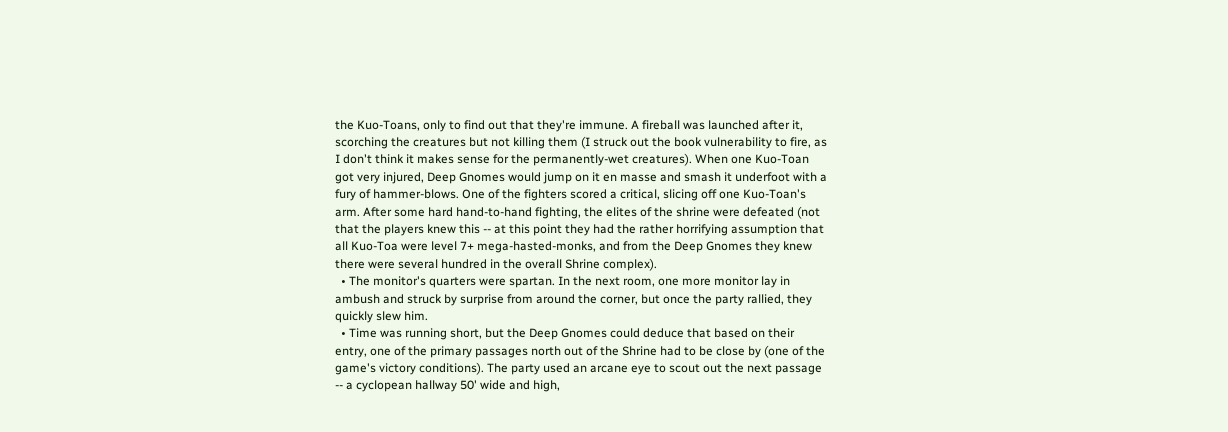the Kuo-Toans, only to find out that they're immune. A fireball was launched after it, scorching the creatures but not killing them (I struck out the book vulnerability to fire, as I don't think it makes sense for the permanently-wet creatures). When one Kuo-Toan got very injured, Deep Gnomes would jump on it en masse and smash it underfoot with a fury of hammer-blows. One of the fighters scored a critical, slicing off one Kuo-Toan's arm. After some hard hand-to-hand fighting, the elites of the shrine were defeated (not that the players knew this -- at this point they had the rather horrifying assumption that all Kuo-Toa were level 7+ mega-hasted-monks, and from the Deep Gnomes they knew there were several hundred in the overall Shrine complex).
  • The monitor's quarters were spartan. In the next room, one more monitor lay in ambush and struck by surprise from around the corner, but once the party rallied, they quickly slew him.
  • Time was running short, but the Deep Gnomes could deduce that based on their entry, one of the primary passages north out of the Shrine had to be close by (one of the game's victory conditions). The party used an arcane eye to scout out the next passage -- a cyclopean hallway 50' wide and high,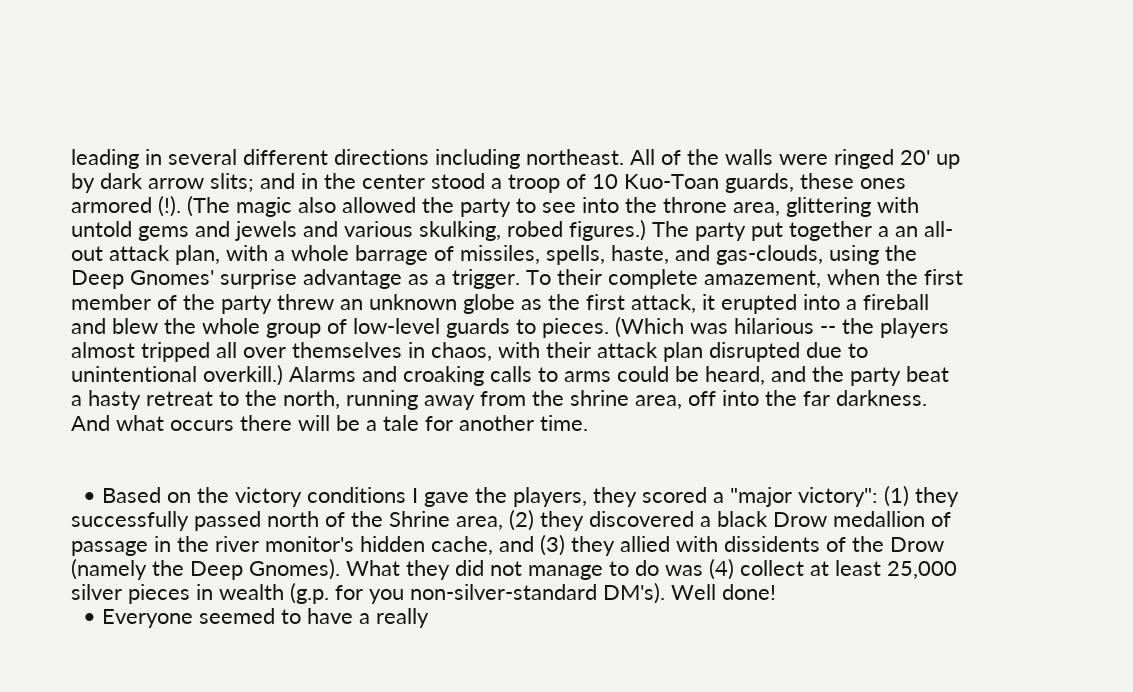leading in several different directions including northeast. All of the walls were ringed 20' up by dark arrow slits; and in the center stood a troop of 10 Kuo-Toan guards, these ones armored (!). (The magic also allowed the party to see into the throne area, glittering with untold gems and jewels and various skulking, robed figures.) The party put together a an all-out attack plan, with a whole barrage of missiles, spells, haste, and gas-clouds, using the Deep Gnomes' surprise advantage as a trigger. To their complete amazement, when the first member of the party threw an unknown globe as the first attack, it erupted into a fireball and blew the whole group of low-level guards to pieces. (Which was hilarious -- the players almost tripped all over themselves in chaos, with their attack plan disrupted due to unintentional overkill.) Alarms and croaking calls to arms could be heard, and the party beat a hasty retreat to the north, running away from the shrine area, off into the far darkness. And what occurs there will be a tale for another time.


  • Based on the victory conditions I gave the players, they scored a "major victory": (1) they successfully passed north of the Shrine area, (2) they discovered a black Drow medallion of passage in the river monitor's hidden cache, and (3) they allied with dissidents of the Drow (namely the Deep Gnomes). What they did not manage to do was (4) collect at least 25,000 silver pieces in wealth (g.p. for you non-silver-standard DM's). Well done!
  • Everyone seemed to have a really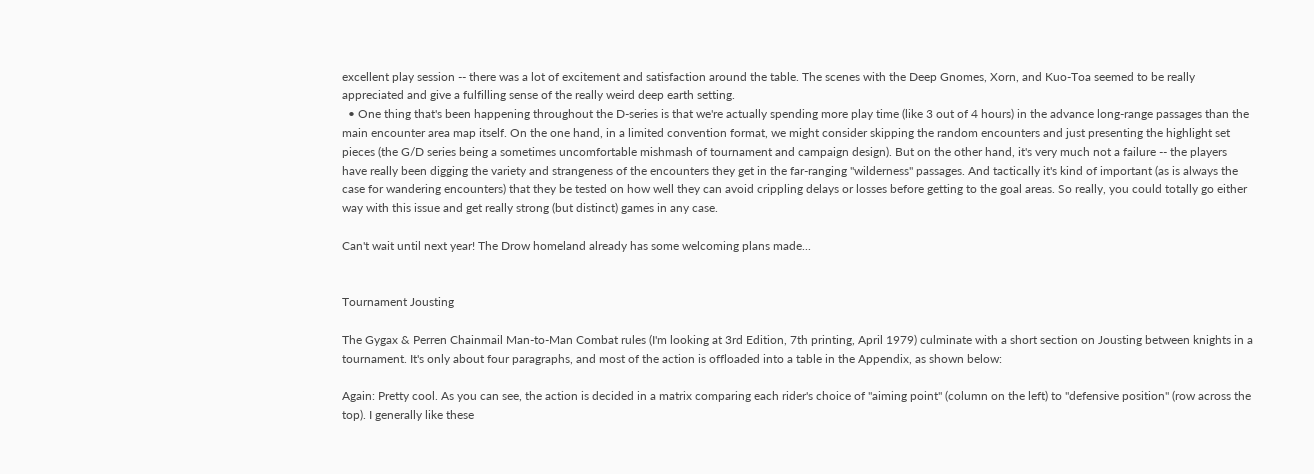excellent play session -- there was a lot of excitement and satisfaction around the table. The scenes with the Deep Gnomes, Xorn, and Kuo-Toa seemed to be really appreciated and give a fulfilling sense of the really weird deep earth setting.
  • One thing that's been happening throughout the D-series is that we're actually spending more play time (like 3 out of 4 hours) in the advance long-range passages than the main encounter area map itself. On the one hand, in a limited convention format, we might consider skipping the random encounters and just presenting the highlight set pieces (the G/D series being a sometimes uncomfortable mishmash of tournament and campaign design). But on the other hand, it's very much not a failure -- the players have really been digging the variety and strangeness of the encounters they get in the far-ranging "wilderness" passages. And tactically it's kind of important (as is always the case for wandering encounters) that they be tested on how well they can avoid crippling delays or losses before getting to the goal areas. So really, you could totally go either way with this issue and get really strong (but distinct) games in any case.

Can't wait until next year! The Drow homeland already has some welcoming plans made...


Tournament Jousting

The Gygax & Perren Chainmail Man-to-Man Combat rules (I'm looking at 3rd Edition, 7th printing, April 1979) culminate with a short section on Jousting between knights in a tournament. It's only about four paragraphs, and most of the action is offloaded into a table in the Appendix, as shown below:

Again: Pretty cool. As you can see, the action is decided in a matrix comparing each rider's choice of "aiming point" (column on the left) to "defensive position" (row across the top). I generally like these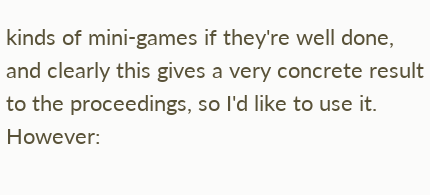kinds of mini-games if they're well done, and clearly this gives a very concrete result to the proceedings, so I'd like to use it. However: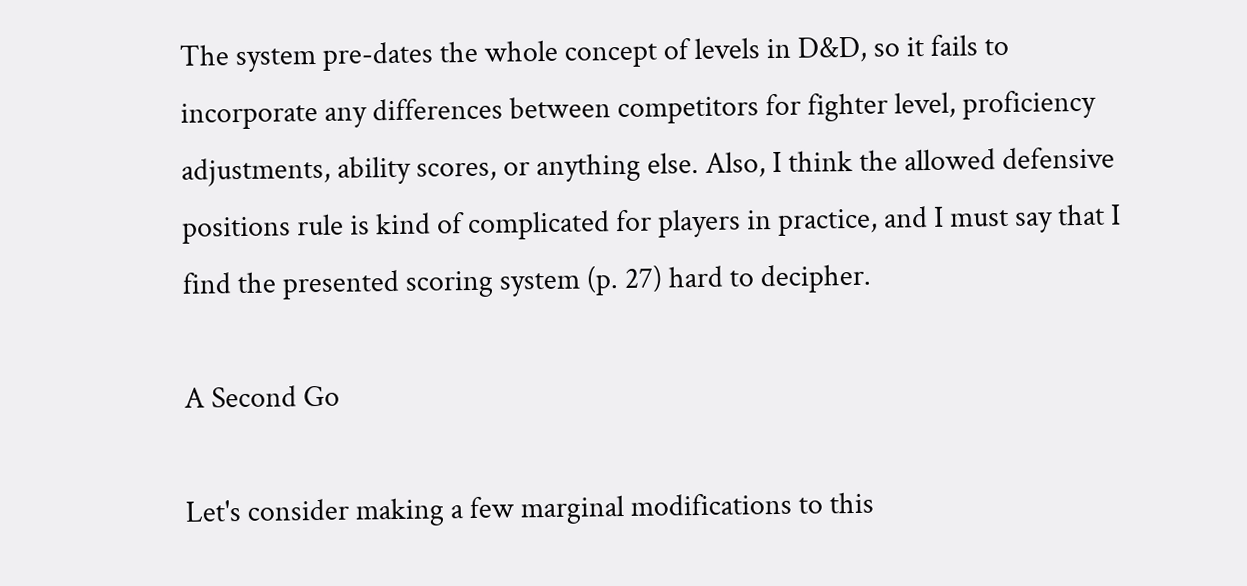The system pre-dates the whole concept of levels in D&D, so it fails to incorporate any differences between competitors for fighter level, proficiency adjustments, ability scores, or anything else. Also, I think the allowed defensive positions rule is kind of complicated for players in practice, and I must say that I find the presented scoring system (p. 27) hard to decipher.

A Second Go

Let's consider making a few marginal modifications to this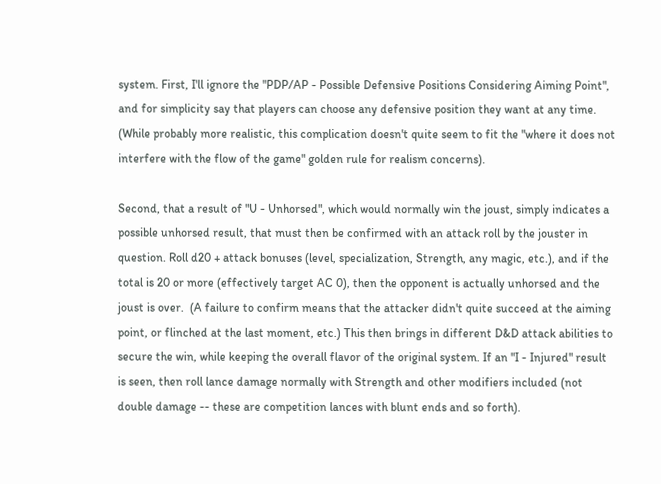system. First, I'll ignore the "PDP/AP - Possible Defensive Positions Considering Aiming Point", and for simplicity say that players can choose any defensive position they want at any time. (While probably more realistic, this complication doesn't quite seem to fit the "where it does not interfere with the flow of the game" golden rule for realism concerns).

Second, that a result of "U - Unhorsed", which would normally win the joust, simply indicates a possible unhorsed result, that must then be confirmed with an attack roll by the jouster in question. Roll d20 + attack bonuses (level, specialization, Strength, any magic, etc.), and if the total is 20 or more (effectively target AC 0), then the opponent is actually unhorsed and the joust is over.  (A failure to confirm means that the attacker didn't quite succeed at the aiming point, or flinched at the last moment, etc.) This then brings in different D&D attack abilities to secure the win, while keeping the overall flavor of the original system. If an "I - Injured" result is seen, then roll lance damage normally with Strength and other modifiers included (not double damage -- these are competition lances with blunt ends and so forth).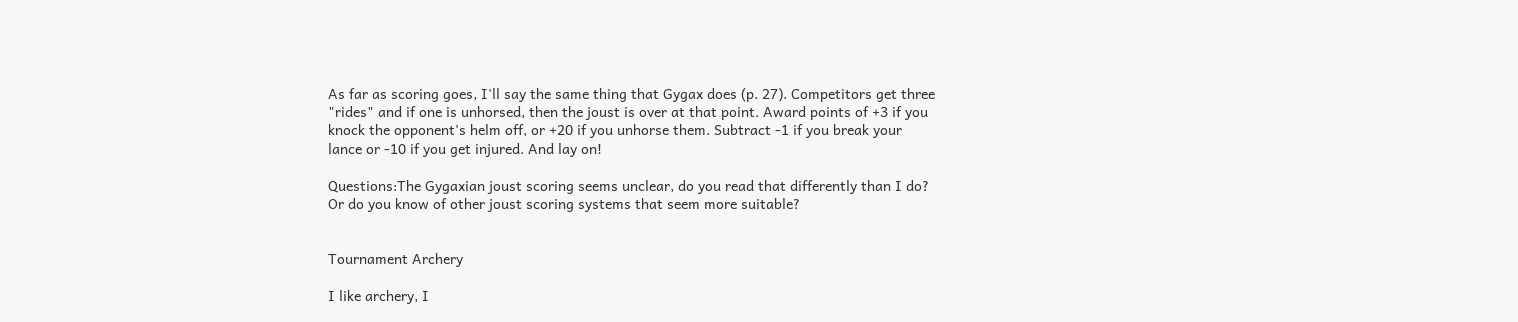As far as scoring goes, I'll say the same thing that Gygax does (p. 27). Competitors get three "rides" and if one is unhorsed, then the joust is over at that point. Award points of +3 if you knock the opponent's helm off, or +20 if you unhorse them. Subtract -1 if you break your lance or -10 if you get injured. And lay on!

Questions:The Gygaxian joust scoring seems unclear, do you read that differently than I do? Or do you know of other joust scoring systems that seem more suitable?


Tournament Archery

I like archery, I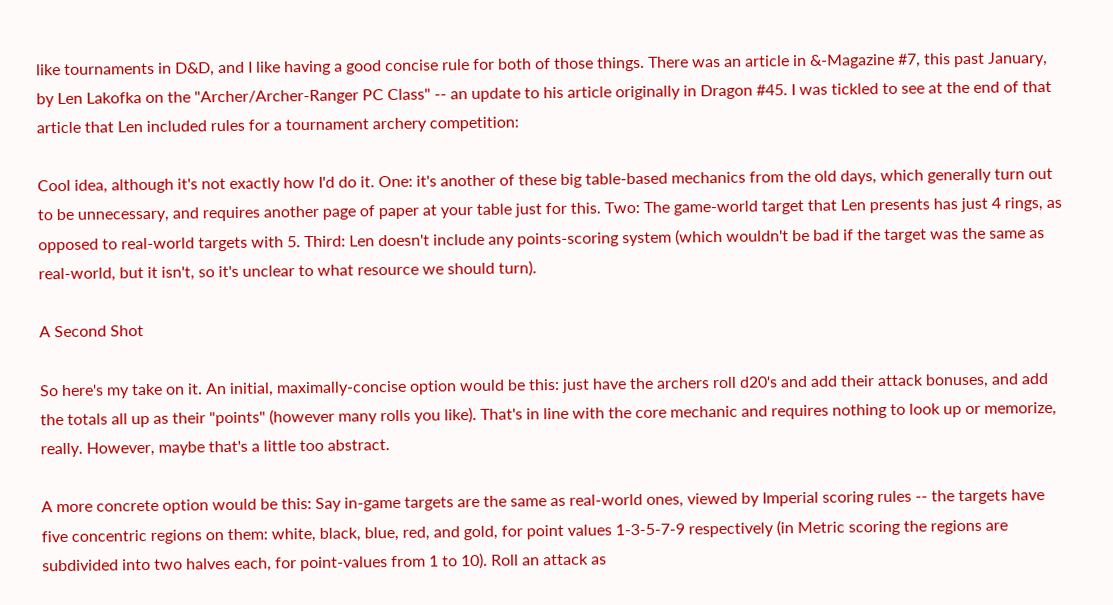like tournaments in D&D, and I like having a good concise rule for both of those things. There was an article in &-Magazine #7, this past January, by Len Lakofka on the "Archer/Archer-Ranger PC Class" -- an update to his article originally in Dragon #45. I was tickled to see at the end of that article that Len included rules for a tournament archery competition:

Cool idea, although it's not exactly how I'd do it. One: it's another of these big table-based mechanics from the old days, which generally turn out to be unnecessary, and requires another page of paper at your table just for this. Two: The game-world target that Len presents has just 4 rings, as opposed to real-world targets with 5. Third: Len doesn't include any points-scoring system (which wouldn't be bad if the target was the same as real-world, but it isn't, so it's unclear to what resource we should turn).

A Second Shot

So here's my take on it. An initial, maximally-concise option would be this: just have the archers roll d20's and add their attack bonuses, and add the totals all up as their "points" (however many rolls you like). That's in line with the core mechanic and requires nothing to look up or memorize, really. However, maybe that's a little too abstract.

A more concrete option would be this: Say in-game targets are the same as real-world ones, viewed by Imperial scoring rules -- the targets have five concentric regions on them: white, black, blue, red, and gold, for point values 1-3-5-7-9 respectively (in Metric scoring the regions are subdivided into two halves each, for point-values from 1 to 10). Roll an attack as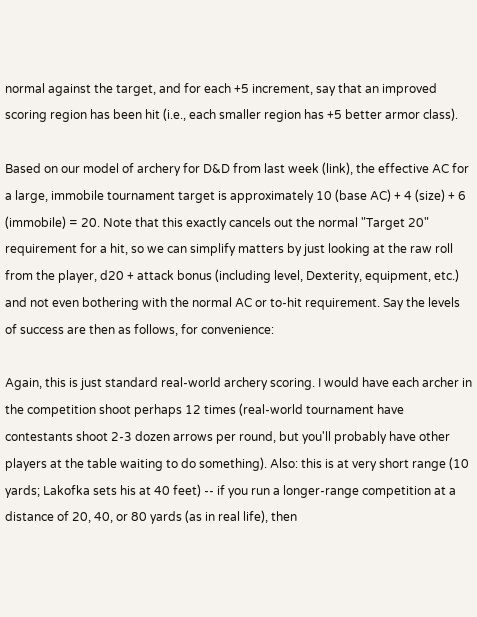normal against the target, and for each +5 increment, say that an improved scoring region has been hit (i.e., each smaller region has +5 better armor class).

Based on our model of archery for D&D from last week (link), the effective AC for a large, immobile tournament target is approximately 10 (base AC) + 4 (size) + 6 (immobile) = 20. Note that this exactly cancels out the normal "Target 20" requirement for a hit, so we can simplify matters by just looking at the raw roll from the player, d20 + attack bonus (including level, Dexterity, equipment, etc.) and not even bothering with the normal AC or to-hit requirement. Say the levels of success are then as follows, for convenience:

Again, this is just standard real-world archery scoring. I would have each archer in the competition shoot perhaps 12 times (real-world tournament have contestants shoot 2-3 dozen arrows per round, but you'll probably have other players at the table waiting to do something). Also: this is at very short range (10 yards; Lakofka sets his at 40 feet) -- if you run a longer-range competition at a distance of 20, 40, or 80 yards (as in real life), then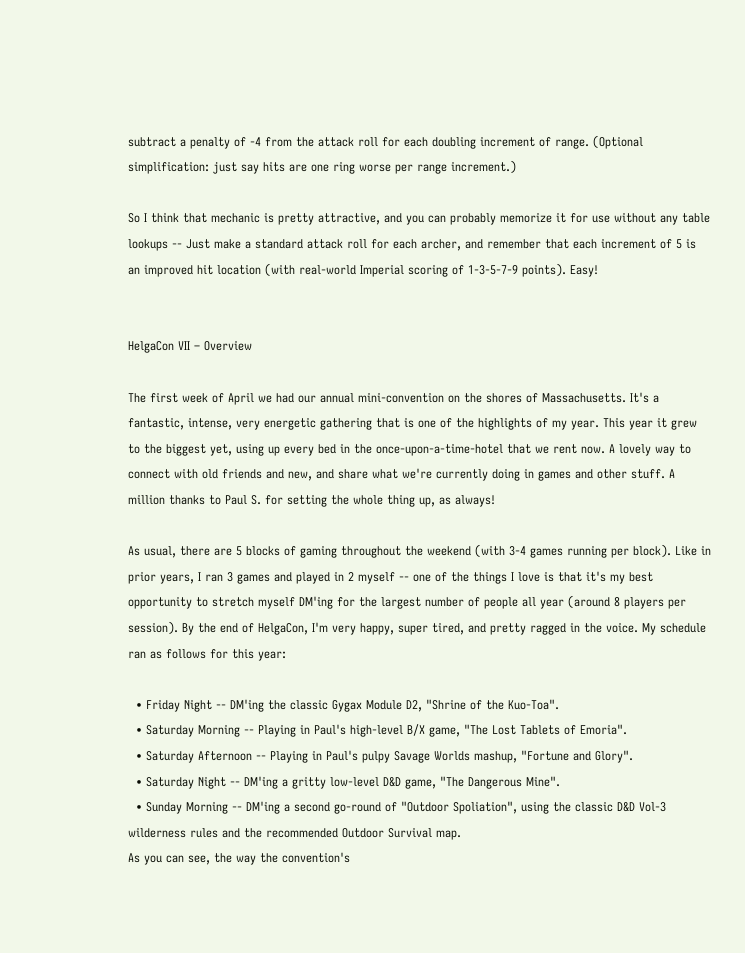subtract a penalty of -4 from the attack roll for each doubling increment of range. (Optional simplification: just say hits are one ring worse per range increment.)

So I think that mechanic is pretty attractive, and you can probably memorize it for use without any table lookups -- Just make a standard attack roll for each archer, and remember that each increment of 5 is an improved hit location (with real-world Imperial scoring of 1-3-5-7-9 points). Easy!


HelgaCon VII – Overview

The first week of April we had our annual mini-convention on the shores of Massachusetts. It's a fantastic, intense, very energetic gathering that is one of the highlights of my year. This year it grew to the biggest yet, using up every bed in the once-upon-a-time-hotel that we rent now. A lovely way to connect with old friends and new, and share what we're currently doing in games and other stuff. A million thanks to Paul S. for setting the whole thing up, as always!

As usual, there are 5 blocks of gaming throughout the weekend (with 3-4 games running per block). Like in prior years, I ran 3 games and played in 2 myself -- one of the things I love is that it's my best opportunity to stretch myself DM'ing for the largest number of people all year (around 8 players per session). By the end of HelgaCon, I'm very happy, super tired, and pretty ragged in the voice. My schedule ran as follows for this year:

  • Friday Night -- DM'ing the classic Gygax Module D2, "Shrine of the Kuo-Toa".
  • Saturday Morning -- Playing in Paul's high-level B/X game, "The Lost Tablets of Emoria".
  • Saturday Afternoon -- Playing in Paul's pulpy Savage Worlds mashup, "Fortune and Glory".
  • Saturday Night -- DM'ing a gritty low-level D&D game, "The Dangerous Mine".
  • Sunday Morning -- DM'ing a second go-round of "Outdoor Spoliation", using the classic D&D Vol-3 wilderness rules and the recommended Outdoor Survival map.
As you can see, the way the convention's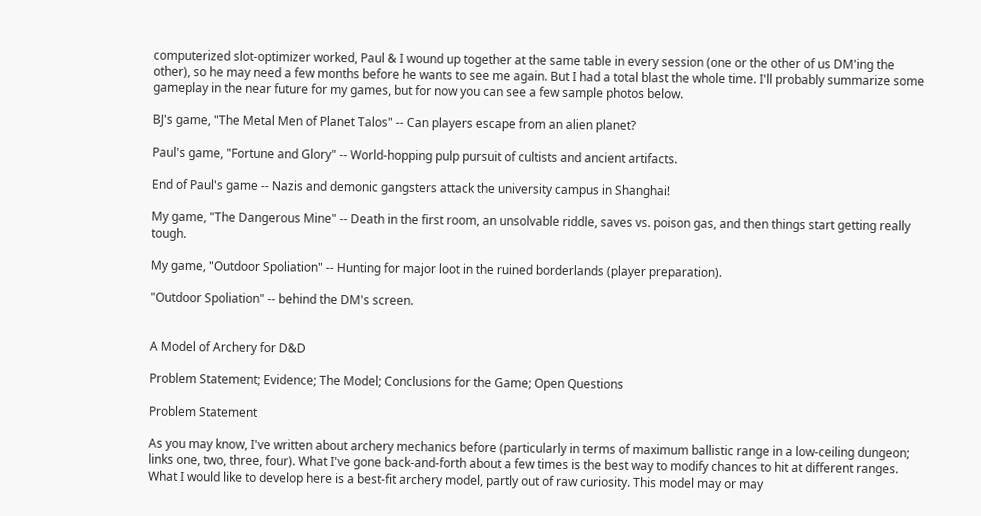computerized slot-optimizer worked, Paul & I wound up together at the same table in every session (one or the other of us DM'ing the other), so he may need a few months before he wants to see me again. But I had a total blast the whole time. I'll probably summarize some gameplay in the near future for my games, but for now you can see a few sample photos below.

BJ's game, "The Metal Men of Planet Talos" -- Can players escape from an alien planet?

Paul's game, "Fortune and Glory" -- World-hopping pulp pursuit of cultists and ancient artifacts.

End of Paul's game -- Nazis and demonic gangsters attack the university campus in Shanghai!

My game, "The Dangerous Mine" -- Death in the first room, an unsolvable riddle, saves vs. poison gas, and then things start getting really tough.

My game, "Outdoor Spoliation" -- Hunting for major loot in the ruined borderlands (player preparation).

"Outdoor Spoliation" -- behind the DM's screen.


A Model of Archery for D&D

Problem Statement; Evidence; The Model; Conclusions for the Game; Open Questions

Problem Statement

As you may know, I've written about archery mechanics before (particularly in terms of maximum ballistic range in a low-ceiling dungeon; links one, two, three, four). What I've gone back-and-forth about a few times is the best way to modify chances to hit at different ranges. What I would like to develop here is a best-fit archery model, partly out of raw curiosity. This model may or may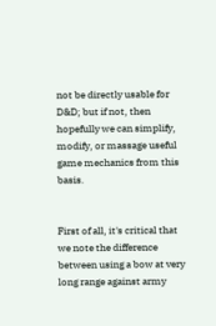not be directly usable for D&D; but if not, then hopefully we can simplify, modify, or massage useful game mechanics from this basis.


First of all, it's critical that we note the difference between using a bow at very long range against army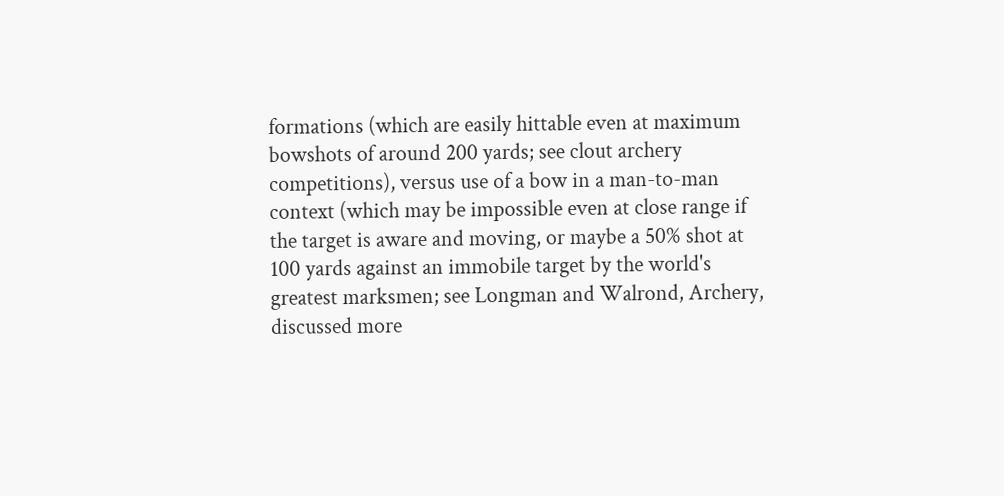formations (which are easily hittable even at maximum bowshots of around 200 yards; see clout archery competitions), versus use of a bow in a man-to-man context (which may be impossible even at close range if the target is aware and moving, or maybe a 50% shot at 100 yards against an immobile target by the world's greatest marksmen; see Longman and Walrond, Archery, discussed more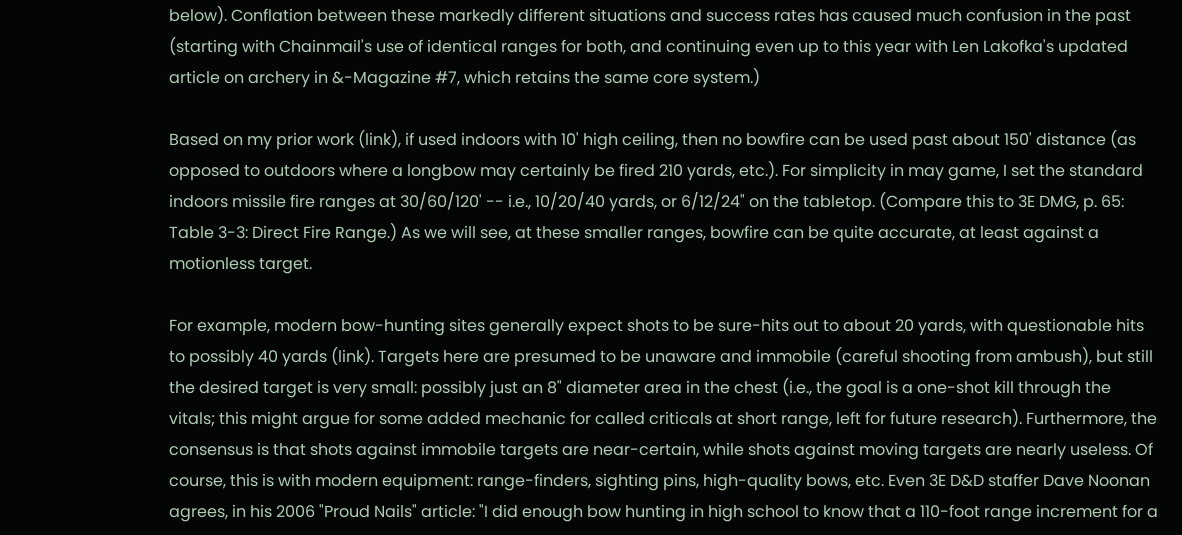below). Conflation between these markedly different situations and success rates has caused much confusion in the past (starting with Chainmail's use of identical ranges for both, and continuing even up to this year with Len Lakofka's updated article on archery in &-Magazine #7, which retains the same core system.)

Based on my prior work (link), if used indoors with 10' high ceiling, then no bowfire can be used past about 150' distance (as opposed to outdoors where a longbow may certainly be fired 210 yards, etc.). For simplicity in may game, I set the standard indoors missile fire ranges at 30/60/120' -- i.e., 10/20/40 yards, or 6/12/24" on the tabletop. (Compare this to 3E DMG, p. 65: Table 3-3: Direct Fire Range.) As we will see, at these smaller ranges, bowfire can be quite accurate, at least against a motionless target.

For example, modern bow-hunting sites generally expect shots to be sure-hits out to about 20 yards, with questionable hits to possibly 40 yards (link). Targets here are presumed to be unaware and immobile (careful shooting from ambush), but still the desired target is very small: possibly just an 8" diameter area in the chest (i.e., the goal is a one-shot kill through the vitals; this might argue for some added mechanic for called criticals at short range, left for future research). Furthermore, the consensus is that shots against immobile targets are near-certain, while shots against moving targets are nearly useless. Of course, this is with modern equipment: range-finders, sighting pins, high-quality bows, etc. Even 3E D&D staffer Dave Noonan agrees, in his 2006 "Proud Nails" article: "I did enough bow hunting in high school to know that a 110-foot range increment for a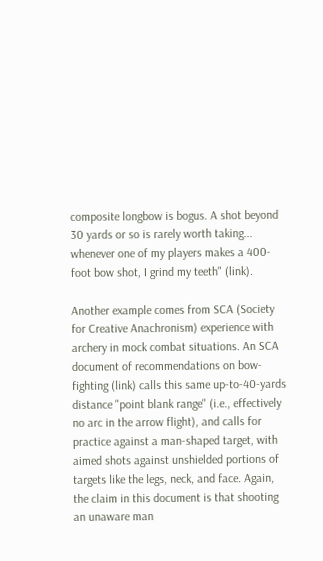composite longbow is bogus. A shot beyond 30 yards or so is rarely worth taking... whenever one of my players makes a 400-foot bow shot, I grind my teeth" (link).

Another example comes from SCA (Society for Creative Anachronism) experience with archery in mock combat situations. An SCA document of recommendations on bow-fighting (link) calls this same up-to-40-yards distance "point blank range" (i.e., effectively no arc in the arrow flight), and calls for practice against a man-shaped target, with aimed shots against unshielded portions of targets like the legs, neck, and face. Again, the claim in this document is that shooting an unaware man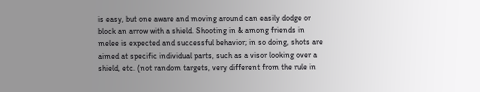is easy, but one aware and moving around can easily dodge or block an arrow with a shield. Shooting in & among friends in melee is expected and successful behavior; in so doing, shots are aimed at specific individual parts, such as a visor looking over a shield, etc. (not random targets, very different from the rule in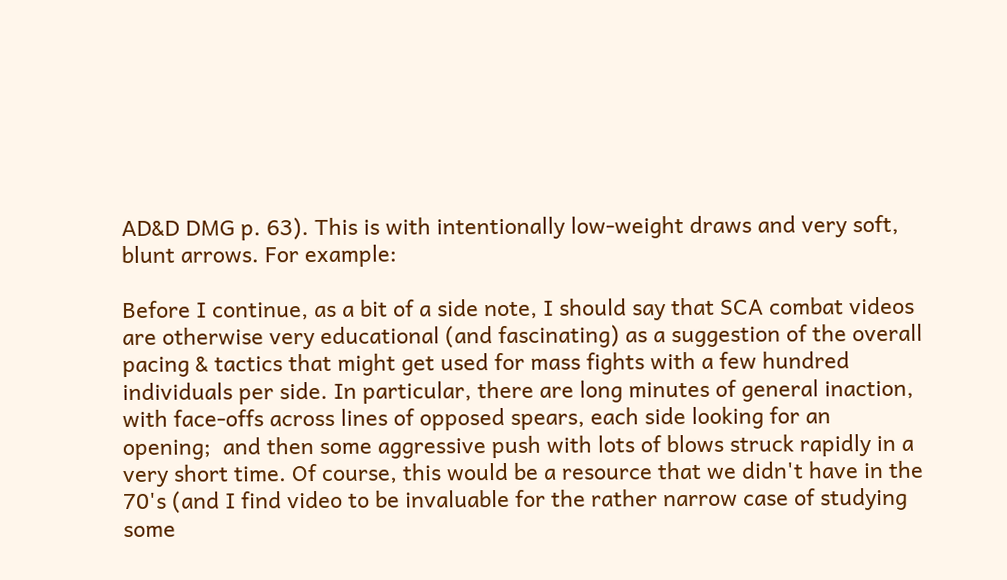AD&D DMG p. 63). This is with intentionally low-weight draws and very soft, blunt arrows. For example:

Before I continue, as a bit of a side note, I should say that SCA combat videos are otherwise very educational (and fascinating) as a suggestion of the overall pacing & tactics that might get used for mass fights with a few hundred individuals per side. In particular, there are long minutes of general inaction, with face-offs across lines of opposed spears, each side looking for an opening;  and then some aggressive push with lots of blows struck rapidly in a very short time. Of course, this would be a resource that we didn't have in the 70's (and I find video to be invaluable for the rather narrow case of studying some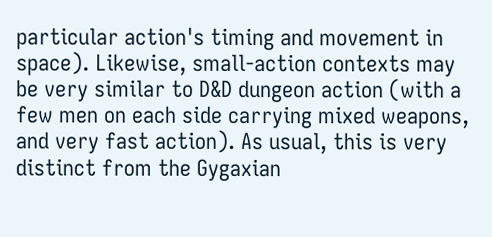particular action's timing and movement in space). Likewise, small-action contexts may be very similar to D&D dungeon action (with a few men on each side carrying mixed weapons, and very fast action). As usual, this is very distinct from the Gygaxian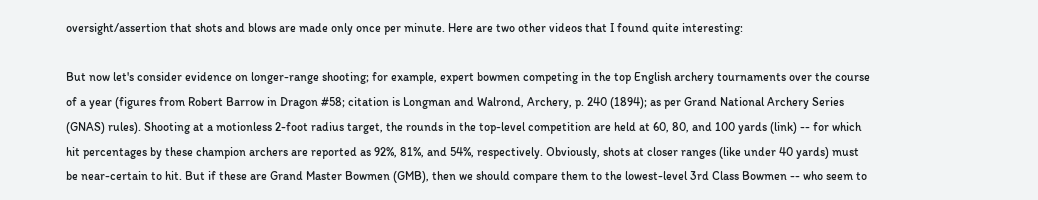oversight/assertion that shots and blows are made only once per minute. Here are two other videos that I found quite interesting:

But now let's consider evidence on longer-range shooting; for example, expert bowmen competing in the top English archery tournaments over the course of a year (figures from Robert Barrow in Dragon #58; citation is Longman and Walrond, Archery, p. 240 (1894); as per Grand National Archery Series (GNAS) rules). Shooting at a motionless 2-foot radius target, the rounds in the top-level competition are held at 60, 80, and 100 yards (link) -- for which hit percentages by these champion archers are reported as 92%, 81%, and 54%, respectively. Obviously, shots at closer ranges (like under 40 yards) must be near-certain to hit. But if these are Grand Master Bowmen (GMB), then we should compare them to the lowest-level 3rd Class Bowmen -- who seem to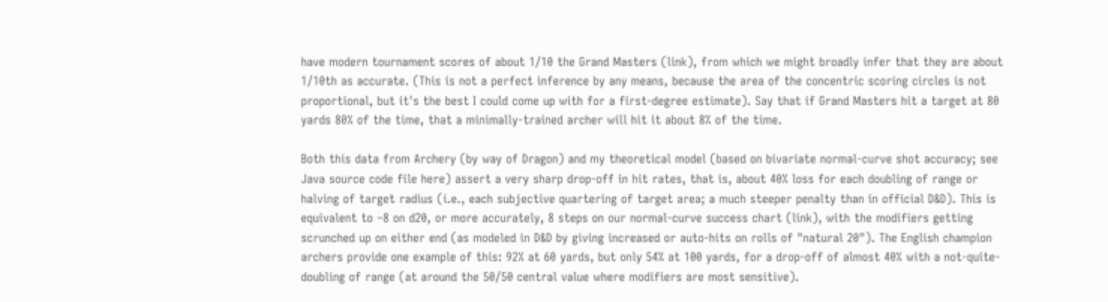have modern tournament scores of about 1/10 the Grand Masters (link), from which we might broadly infer that they are about 1/10th as accurate. (This is not a perfect inference by any means, because the area of the concentric scoring circles is not proportional, but it's the best I could come up with for a first-degree estimate). Say that if Grand Masters hit a target at 80 yards 80% of the time, that a minimally-trained archer will hit it about 8% of the time.

Both this data from Archery (by way of Dragon) and my theoretical model (based on bivariate normal-curve shot accuracy; see Java source code file here) assert a very sharp drop-off in hit rates, that is, about 40% loss for each doubling of range or halving of target radius (i.e., each subjective quartering of target area; a much steeper penalty than in official D&D). This is equivalent to –8 on d20, or more accurately, 8 steps on our normal-curve success chart (link), with the modifiers getting scrunched up on either end (as modeled in D&D by giving increased or auto-hits on rolls of "natural 20"). The English champion archers provide one example of this: 92% at 60 yards, but only 54% at 100 yards, for a drop-off of almost 40% with a not-quite-doubling of range (at around the 50/50 central value where modifiers are most sensitive).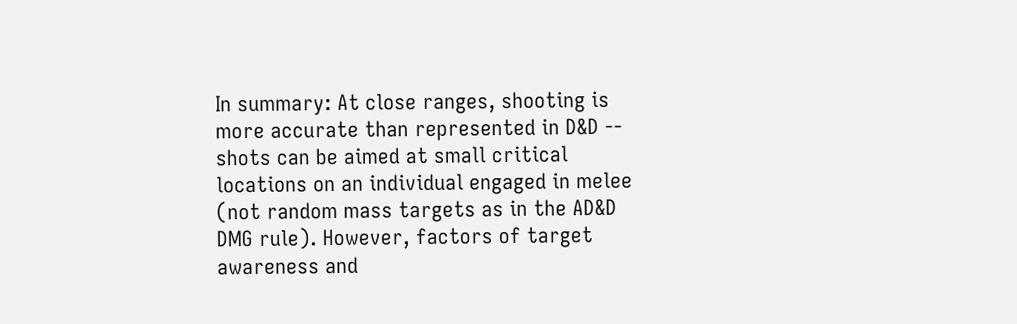In summary: At close ranges, shooting is more accurate than represented in D&D -- shots can be aimed at small critical locations on an individual engaged in melee (not random mass targets as in the AD&D DMG rule). However, factors of target awareness and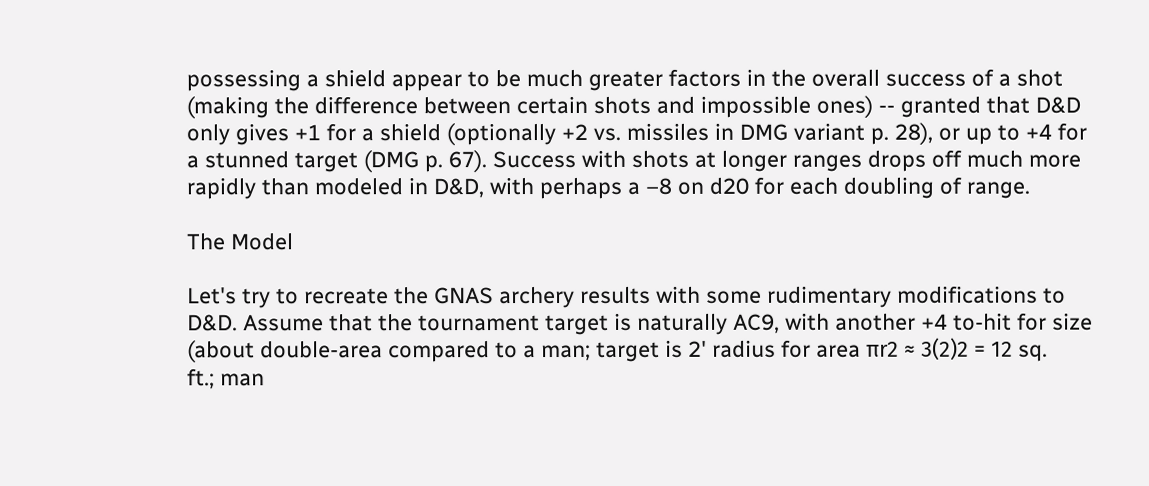possessing a shield appear to be much greater factors in the overall success of a shot (making the difference between certain shots and impossible ones) -- granted that D&D only gives +1 for a shield (optionally +2 vs. missiles in DMG variant p. 28), or up to +4 for a stunned target (DMG p. 67). Success with shots at longer ranges drops off much more rapidly than modeled in D&D, with perhaps a –8 on d20 for each doubling of range.

The Model

Let's try to recreate the GNAS archery results with some rudimentary modifications to D&D. Assume that the tournament target is naturally AC9, with another +4 to-hit for size (about double-area compared to a man; target is 2' radius for area πr2 ≈ 3(2)2 = 12 sq. ft.; man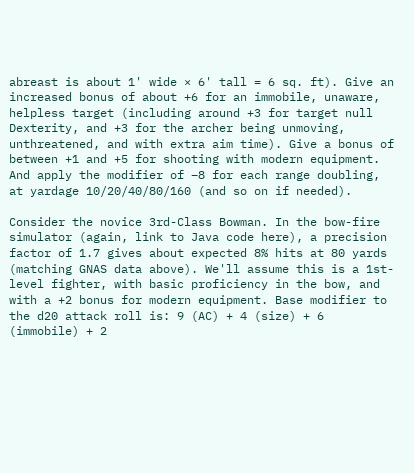abreast is about 1' wide × 6' tall = 6 sq. ft). Give an increased bonus of about +6 for an immobile, unaware, helpless target (including around +3 for target null Dexterity, and +3 for the archer being unmoving, unthreatened, and with extra aim time). Give a bonus of between +1 and +5 for shooting with modern equipment. And apply the modifier of –8 for each range doubling, at yardage 10/20/40/80/160 (and so on if needed).

Consider the novice 3rd-Class Bowman. In the bow-fire simulator (again, link to Java code here), a precision factor of 1.7 gives about expected 8% hits at 80 yards (matching GNAS data above). We'll assume this is a 1st-level fighter, with basic proficiency in the bow, and with a +2 bonus for modern equipment. Base modifier to the d20 attack roll is: 9 (AC) + 4 (size) + 6 (immobile) + 2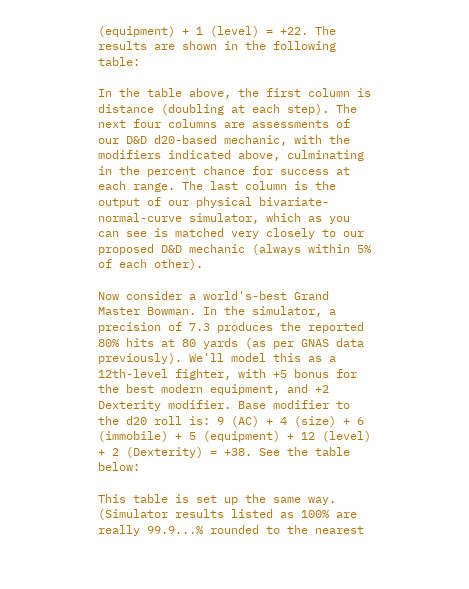(equipment) + 1 (level) = +22. The results are shown in the following table:

In the table above, the first column is distance (doubling at each step). The next four columns are assessments of our D&D d20-based mechanic, with the modifiers indicated above, culminating in the percent chance for success at each range. The last column is the output of our physical bivariate-normal-curve simulator, which as you can see is matched very closely to our proposed D&D mechanic (always within 5% of each other).

Now consider a world's-best Grand Master Bowman. In the simulator, a precision of 7.3 produces the reported 80% hits at 80 yards (as per GNAS data previously). We'll model this as a 12th-level fighter, with +5 bonus for the best modern equipment, and +2 Dexterity modifier. Base modifier to the d20 roll is: 9 (AC) + 4 (size) + 6 (immobile) + 5 (equipment) + 12 (level) + 2 (Dexterity) = +38. See the table below:

This table is set up the same way. (Simulator results listed as 100% are really 99.9...% rounded to the nearest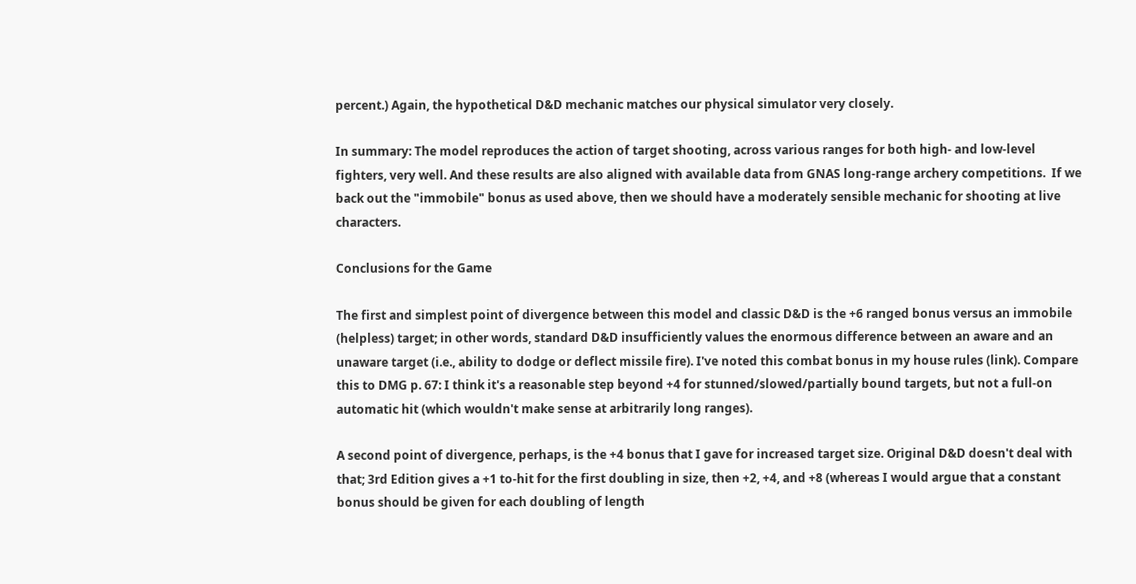percent.) Again, the hypothetical D&D mechanic matches our physical simulator very closely.

In summary: The model reproduces the action of target shooting, across various ranges for both high- and low-level fighters, very well. And these results are also aligned with available data from GNAS long-range archery competitions.  If we back out the "immobile" bonus as used above, then we should have a moderately sensible mechanic for shooting at live characters.

Conclusions for the Game

The first and simplest point of divergence between this model and classic D&D is the +6 ranged bonus versus an immobile (helpless) target; in other words, standard D&D insufficiently values the enormous difference between an aware and an unaware target (i.e., ability to dodge or deflect missile fire). I've noted this combat bonus in my house rules (link). Compare this to DMG p. 67: I think it's a reasonable step beyond +4 for stunned/slowed/partially bound targets, but not a full-on automatic hit (which wouldn't make sense at arbitrarily long ranges).

A second point of divergence, perhaps, is the +4 bonus that I gave for increased target size. Original D&D doesn't deal with that; 3rd Edition gives a +1 to-hit for the first doubling in size, then +2, +4, and +8 (whereas I would argue that a constant bonus should be given for each doubling of length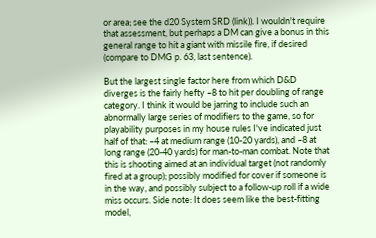or area; see the d20 System SRD (link)). I wouldn't require that assessment, but perhaps a DM can give a bonus in this general range to hit a giant with missile fire, if desired (compare to DMG p. 63, last sentence).

But the largest single factor here from which D&D diverges is the fairly hefty –8 to hit per doubling of range category. I think it would be jarring to include such an abnormally large series of modifiers to the game, so for playability purposes in my house rules I've indicated just half of that: –4 at medium range (10-20 yards), and –8 at long range (20-40 yards) for man-to-man combat. Note that this is shooting aimed at an individual target (not randomly fired at a group); possibly modified for cover if someone is in the way, and possibly subject to a follow-up roll if a wide miss occurs. Side note: It does seem like the best-fitting model,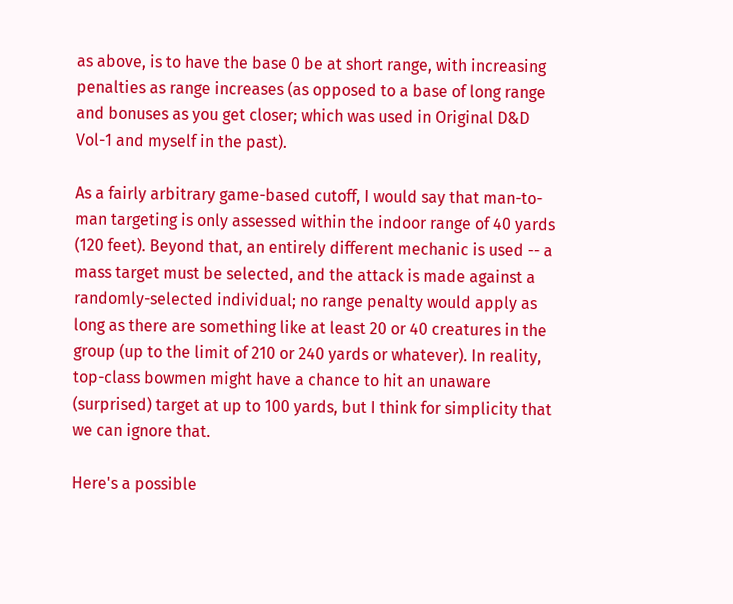as above, is to have the base 0 be at short range, with increasing penalties as range increases (as opposed to a base of long range and bonuses as you get closer; which was used in Original D&D Vol-1 and myself in the past).

As a fairly arbitrary game-based cutoff, I would say that man-to-man targeting is only assessed within the indoor range of 40 yards (120 feet). Beyond that, an entirely different mechanic is used -- a mass target must be selected, and the attack is made against a randomly-selected individual; no range penalty would apply as long as there are something like at least 20 or 40 creatures in the group (up to the limit of 210 or 240 yards or whatever). In reality, top-class bowmen might have a chance to hit an unaware (surprised) target at up to 100 yards, but I think for simplicity that we can ignore that.

Here's a possible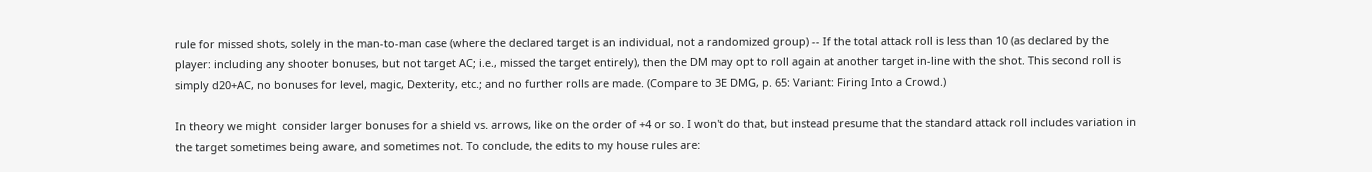rule for missed shots, solely in the man-to-man case (where the declared target is an individual, not a randomized group) -- If the total attack roll is less than 10 (as declared by the player: including any shooter bonuses, but not target AC; i.e., missed the target entirely), then the DM may opt to roll again at another target in-line with the shot. This second roll is simply d20+AC, no bonuses for level, magic, Dexterity, etc.; and no further rolls are made. (Compare to 3E DMG, p. 65: Variant: Firing Into a Crowd.)

In theory we might  consider larger bonuses for a shield vs. arrows, like on the order of +4 or so. I won't do that, but instead presume that the standard attack roll includes variation in the target sometimes being aware, and sometimes not. To conclude, the edits to my house rules are: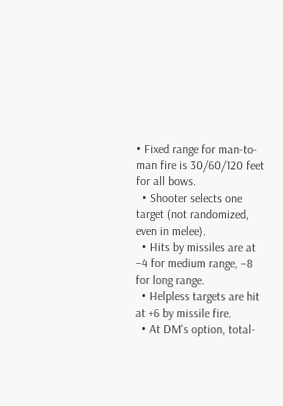• Fixed range for man-to-man fire is 30/60/120 feet for all bows.
  • Shooter selects one target (not randomized, even in melee).
  • Hits by missiles are at −4 for medium range, −8 for long range.
  • Helpless targets are hit at +6 by missile fire.
  • At DM's option, total-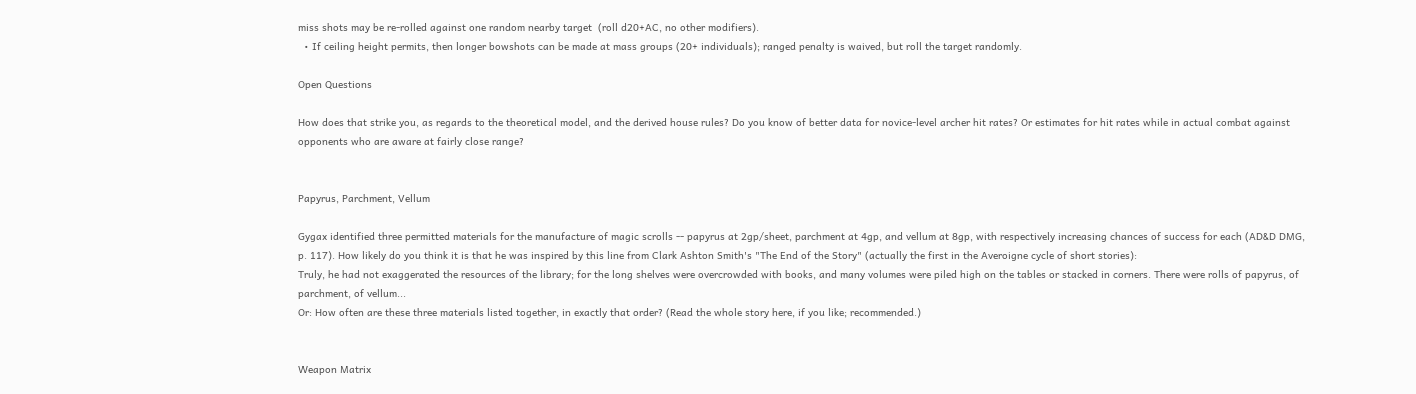miss shots may be re-rolled against one random nearby target  (roll d20+AC, no other modifiers).
  • If ceiling height permits, then longer bowshots can be made at mass groups (20+ individuals); ranged penalty is waived, but roll the target randomly.

Open Questions

How does that strike you, as regards to the theoretical model, and the derived house rules? Do you know of better data for novice-level archer hit rates? Or estimates for hit rates while in actual combat against opponents who are aware at fairly close range?


Papyrus, Parchment, Vellum

Gygax identified three permitted materials for the manufacture of magic scrolls -- papyrus at 2gp/sheet, parchment at 4gp, and vellum at 8gp, with respectively increasing chances of success for each (AD&D DMG, p. 117). How likely do you think it is that he was inspired by this line from Clark Ashton Smith's "The End of the Story" (actually the first in the Averoigne cycle of short stories):
Truly, he had not exaggerated the resources of the library; for the long shelves were overcrowded with books, and many volumes were piled high on the tables or stacked in corners. There were rolls of papyrus, of parchment, of vellum...
Or: How often are these three materials listed together, in exactly that order? (Read the whole story here, if you like; recommended.)


Weapon Matrix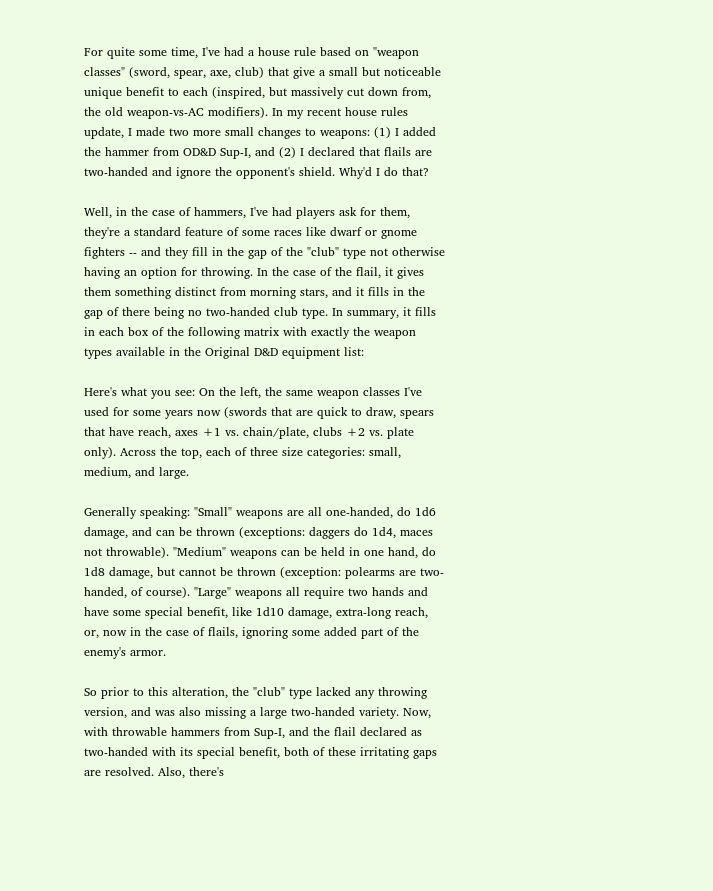For quite some time, I've had a house rule based on "weapon classes" (sword, spear, axe, club) that give a small but noticeable unique benefit to each (inspired, but massively cut down from, the old weapon-vs-AC modifiers). In my recent house rules update, I made two more small changes to weapons: (1) I added the hammer from OD&D Sup-I, and (2) I declared that flails are two-handed and ignore the opponent's shield. Why'd I do that?

Well, in the case of hammers, I've had players ask for them, they're a standard feature of some races like dwarf or gnome fighters -- and they fill in the gap of the "club" type not otherwise having an option for throwing. In the case of the flail, it gives them something distinct from morning stars, and it fills in the gap of there being no two-handed club type. In summary, it fills in each box of the following matrix with exactly the weapon types available in the Original D&D equipment list:

Here's what you see: On the left, the same weapon classes I've used for some years now (swords that are quick to draw, spears that have reach, axes +1 vs. chain/plate, clubs +2 vs. plate only). Across the top, each of three size categories: small, medium, and large.

Generally speaking: "Small" weapons are all one-handed, do 1d6 damage, and can be thrown (exceptions: daggers do 1d4, maces not throwable). "Medium" weapons can be held in one hand, do 1d8 damage, but cannot be thrown (exception: polearms are two-handed, of course). "Large" weapons all require two hands and have some special benefit, like 1d10 damage, extra-long reach, or, now in the case of flails, ignoring some added part of the enemy's armor.

So prior to this alteration, the "club" type lacked any throwing version, and was also missing a large two-handed variety. Now, with throwable hammers from Sup-I, and the flail declared as two-handed with its special benefit, both of these irritating gaps are resolved. Also, there's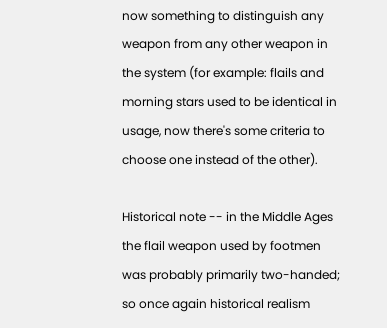now something to distinguish any weapon from any other weapon in the system (for example: flails and morning stars used to be identical in usage, now there's some criteria to choose one instead of the other).

Historical note -- in the Middle Ages the flail weapon used by footmen was probably primarily two-handed; so once again historical realism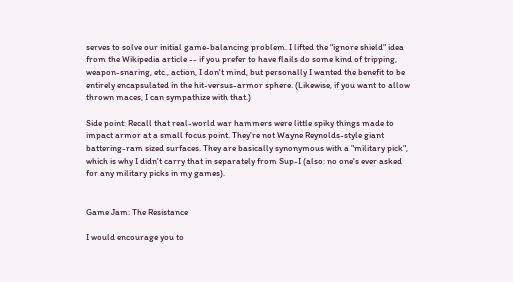serves to solve our initial game-balancing problem. I lifted the "ignore shield" idea from the Wikipedia article -- if you prefer to have flails do some kind of tripping, weapon-snaring, etc., action, I don't mind, but personally I wanted the benefit to be entirely encapsulated in the hit-versus-armor sphere. (Likewise, if you want to allow thrown maces, I can sympathize with that.)

Side point: Recall that real-world war hammers were little spiky things made to impact armor at a small focus point. They're not Wayne Reynolds-style giant battering-ram sized surfaces. They are basically synonymous with a "military pick", which is why I didn't carry that in separately from Sup-I (also: no one's ever asked for any military picks in my games).


Game Jam: The Resistance

I would encourage you to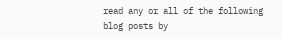read any or all of the following blog posts by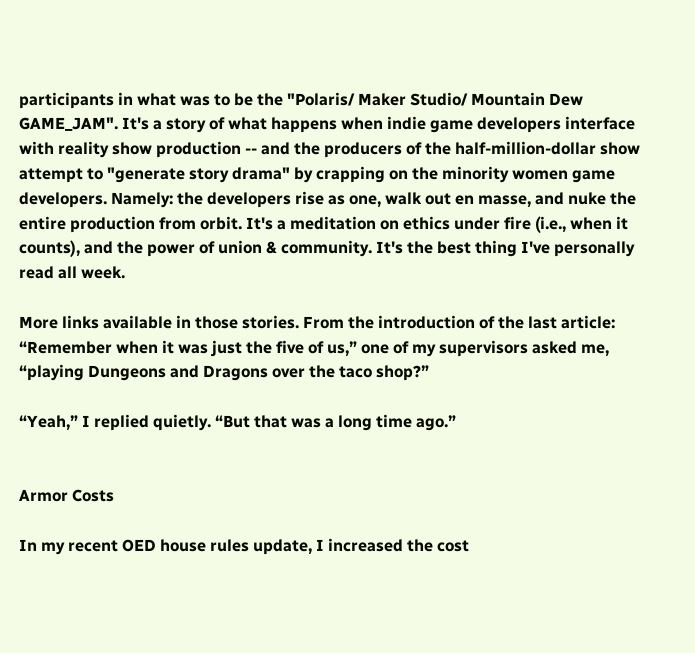participants in what was to be the "Polaris/ Maker Studio/ Mountain Dew GAME_JAM". It's a story of what happens when indie game developers interface with reality show production -- and the producers of the half-million-dollar show attempt to "generate story drama" by crapping on the minority women game developers. Namely: the developers rise as one, walk out en masse, and nuke the entire production from orbit. It's a meditation on ethics under fire (i.e., when it counts), and the power of union & community. It's the best thing I've personally read all week.

More links available in those stories. From the introduction of the last article:
“Remember when it was just the five of us,” one of my supervisors asked me, “playing Dungeons and Dragons over the taco shop?”

“Yeah,” I replied quietly. “But that was a long time ago.”


Armor Costs

In my recent OED house rules update, I increased the cost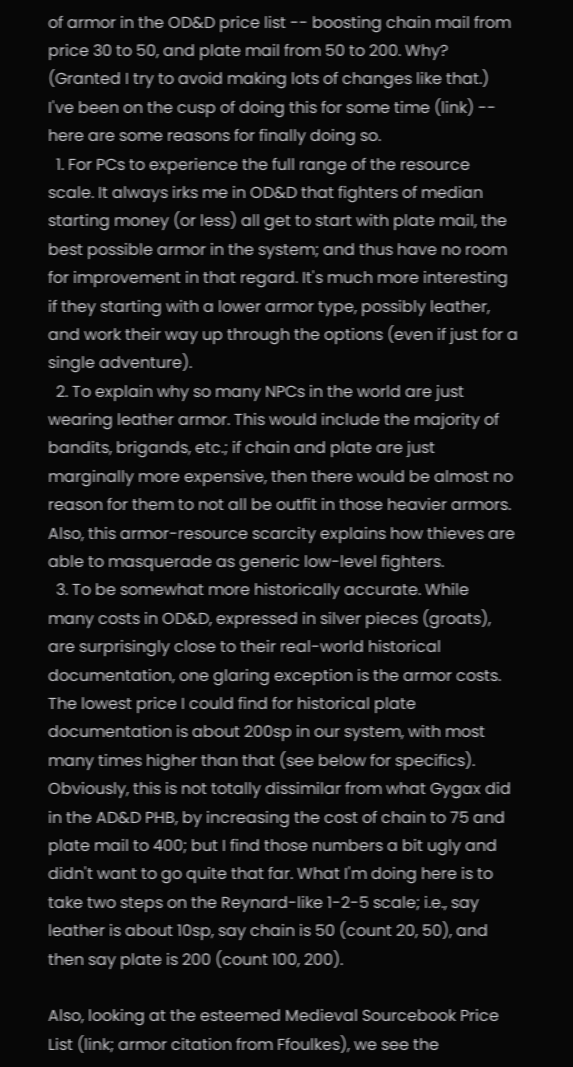of armor in the OD&D price list -- boosting chain mail from price 30 to 50, and plate mail from 50 to 200. Why? (Granted I try to avoid making lots of changes like that.) I've been on the cusp of doing this for some time (link) -- here are some reasons for finally doing so.
  1. For PCs to experience the full range of the resource scale. It always irks me in OD&D that fighters of median starting money (or less) all get to start with plate mail, the best possible armor in the system; and thus have no room for improvement in that regard. It's much more interesting if they starting with a lower armor type, possibly leather, and work their way up through the options (even if just for a single adventure).
  2. To explain why so many NPCs in the world are just wearing leather armor. This would include the majority of bandits, brigands, etc.; if chain and plate are just marginally more expensive, then there would be almost no reason for them to not all be outfit in those heavier armors. Also, this armor-resource scarcity explains how thieves are able to masquerade as generic low-level fighters.
  3. To be somewhat more historically accurate. While many costs in OD&D, expressed in silver pieces (groats), are surprisingly close to their real-world historical documentation, one glaring exception is the armor costs. The lowest price I could find for historical plate documentation is about 200sp in our system, with most many times higher than that (see below for specifics).
Obviously, this is not totally dissimilar from what Gygax did in the AD&D PHB, by increasing the cost of chain to 75 and plate mail to 400; but I find those numbers a bit ugly and didn't want to go quite that far. What I'm doing here is to take two steps on the Reynard-like 1-2-5 scale; i.e., say leather is about 10sp, say chain is 50 (count 20, 50), and then say plate is 200 (count 100, 200).

Also, looking at the esteemed Medieval Sourcebook Price List (link; armor citation from Ffoulkes), we see the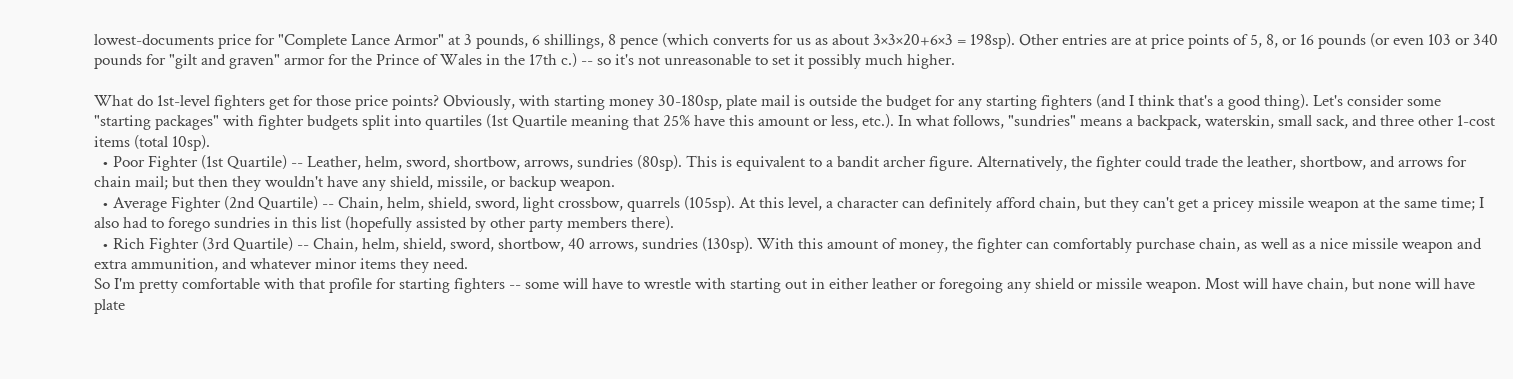lowest-documents price for "Complete Lance Armor" at 3 pounds, 6 shillings, 8 pence (which converts for us as about 3×3×20+6×3 = 198sp). Other entries are at price points of 5, 8, or 16 pounds (or even 103 or 340 pounds for "gilt and graven" armor for the Prince of Wales in the 17th c.) -- so it's not unreasonable to set it possibly much higher.

What do 1st-level fighters get for those price points? Obviously, with starting money 30-180sp, plate mail is outside the budget for any starting fighters (and I think that's a good thing). Let's consider some "starting packages" with fighter budgets split into quartiles (1st Quartile meaning that 25% have this amount or less, etc.). In what follows, "sundries" means a backpack, waterskin, small sack, and three other 1-cost items (total 10sp).
  • Poor Fighter (1st Quartile) -- Leather, helm, sword, shortbow, arrows, sundries (80sp). This is equivalent to a bandit archer figure. Alternatively, the fighter could trade the leather, shortbow, and arrows for chain mail; but then they wouldn't have any shield, missile, or backup weapon.
  • Average Fighter (2nd Quartile) -- Chain, helm, shield, sword, light crossbow, quarrels (105sp). At this level, a character can definitely afford chain, but they can't get a pricey missile weapon at the same time; I also had to forego sundries in this list (hopefully assisted by other party members there).
  • Rich Fighter (3rd Quartile) -- Chain, helm, shield, sword, shortbow, 40 arrows, sundries (130sp). With this amount of money, the fighter can comfortably purchase chain, as well as a nice missile weapon and extra ammunition, and whatever minor items they need.
So I'm pretty comfortable with that profile for starting fighters -- some will have to wrestle with starting out in either leather or foregoing any shield or missile weapon. Most will have chain, but none will have plate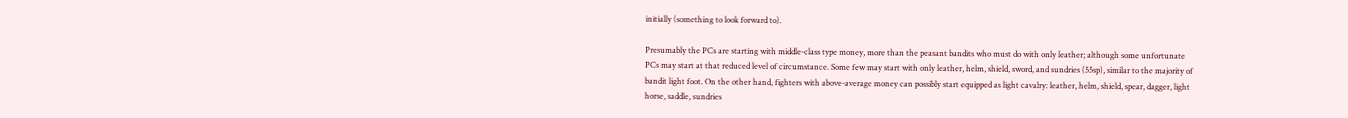initially (something to look forward to).

Presumably the PCs are starting with middle-class type money, more than the peasant bandits who must do with only leather; although some unfortunate PCs may start at that reduced level of circumstance. Some few may start with only leather, helm, shield, sword, and sundries (55sp), similar to the majority of bandit light foot. On the other hand, fighters with above-average money can possibly start equipped as light cavalry: leather, helm, shield, spear, dagger, light horse, saddle, sundries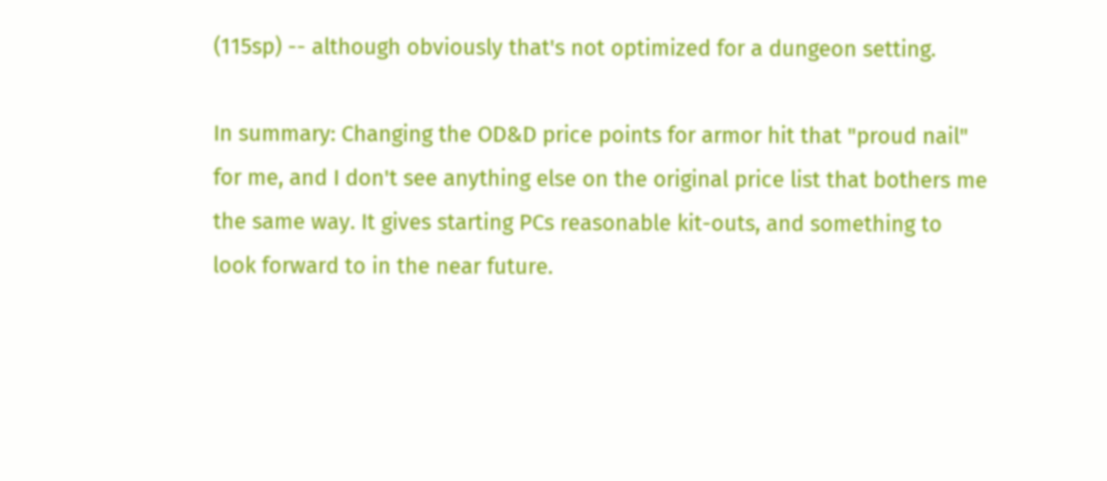(115sp) -- although obviously that's not optimized for a dungeon setting.

In summary: Changing the OD&D price points for armor hit that "proud nail" for me, and I don't see anything else on the original price list that bothers me the same way. It gives starting PCs reasonable kit-outs, and something to look forward to in the near future.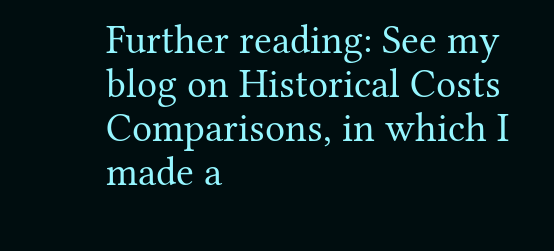Further reading: See my blog on Historical Costs Comparisons, in which I made a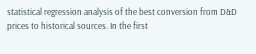statistical regression analysis of the best conversion from D&D prices to historical sources. In the first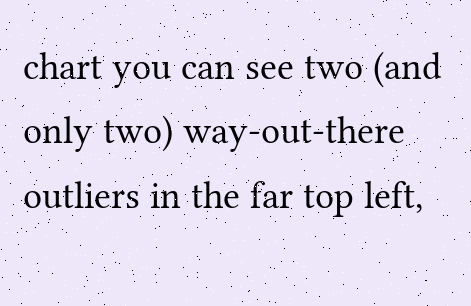chart you can see two (and only two) way-out-there outliers in the far top left,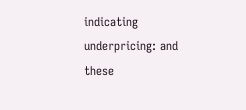indicating underpricing: and these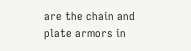are the chain and plate armors in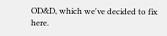OD&D, which we've decided to fix here.